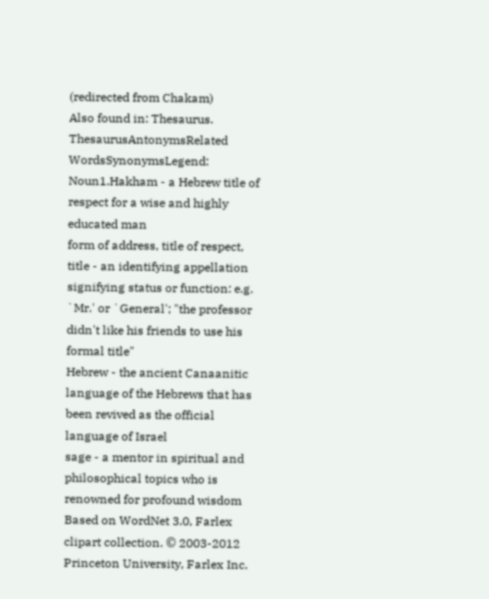(redirected from Chakam)
Also found in: Thesaurus.
ThesaurusAntonymsRelated WordsSynonymsLegend:
Noun1.Hakham - a Hebrew title of respect for a wise and highly educated man
form of address, title of respect, title - an identifying appellation signifying status or function: e.g. `Mr.' or `General'; "the professor didn't like his friends to use his formal title"
Hebrew - the ancient Canaanitic language of the Hebrews that has been revived as the official language of Israel
sage - a mentor in spiritual and philosophical topics who is renowned for profound wisdom
Based on WordNet 3.0, Farlex clipart collection. © 2003-2012 Princeton University, Farlex Inc.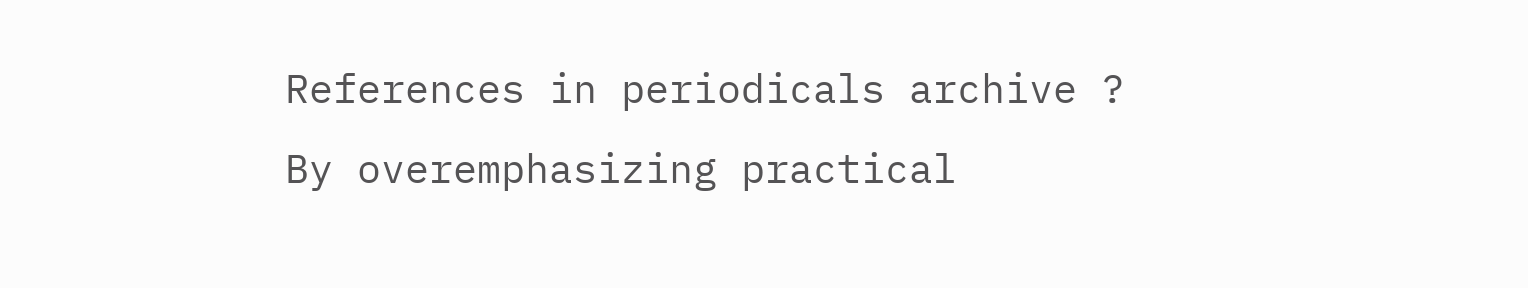References in periodicals archive ?
By overemphasizing practical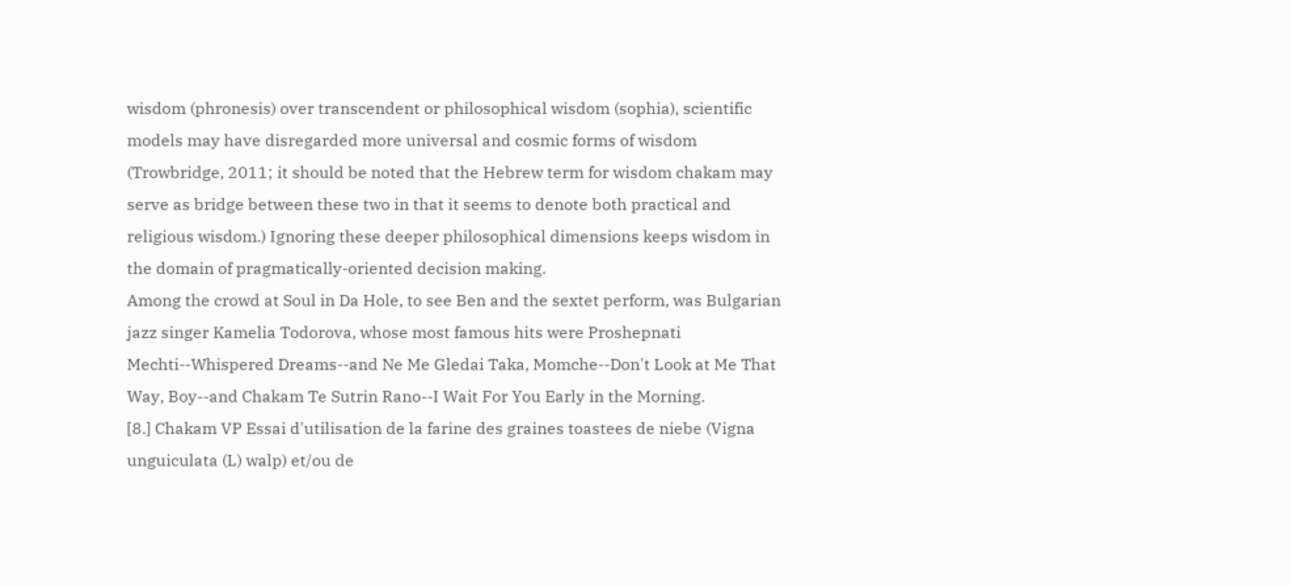wisdom (phronesis) over transcendent or philosophical wisdom (sophia), scientific models may have disregarded more universal and cosmic forms of wisdom (Trowbridge, 2011; it should be noted that the Hebrew term for wisdom chakam may serve as bridge between these two in that it seems to denote both practical and religious wisdom.) Ignoring these deeper philosophical dimensions keeps wisdom in the domain of pragmatically-oriented decision making.
Among the crowd at Soul in Da Hole, to see Ben and the sextet perform, was Bulgarian jazz singer Kamelia Todorova, whose most famous hits were Proshepnati Mechti--Whispered Dreams--and Ne Me Gledai Taka, Momche--Don't Look at Me That Way, Boy--and Chakam Te Sutrin Rano--I Wait For You Early in the Morning.
[8.] Chakam VP Essai d'utilisation de la farine des graines toastees de niebe (Vigna unguiculata (L) walp) et/ou de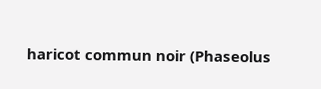haricot commun noir (Phaseolus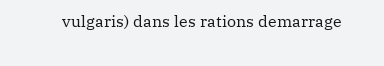vulgaris) dans les rations demarrage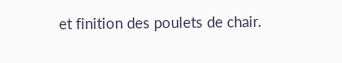et finition des poulets de chair.